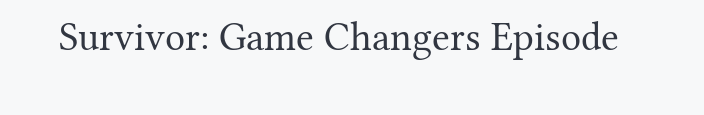Survivor: Game Changers Episode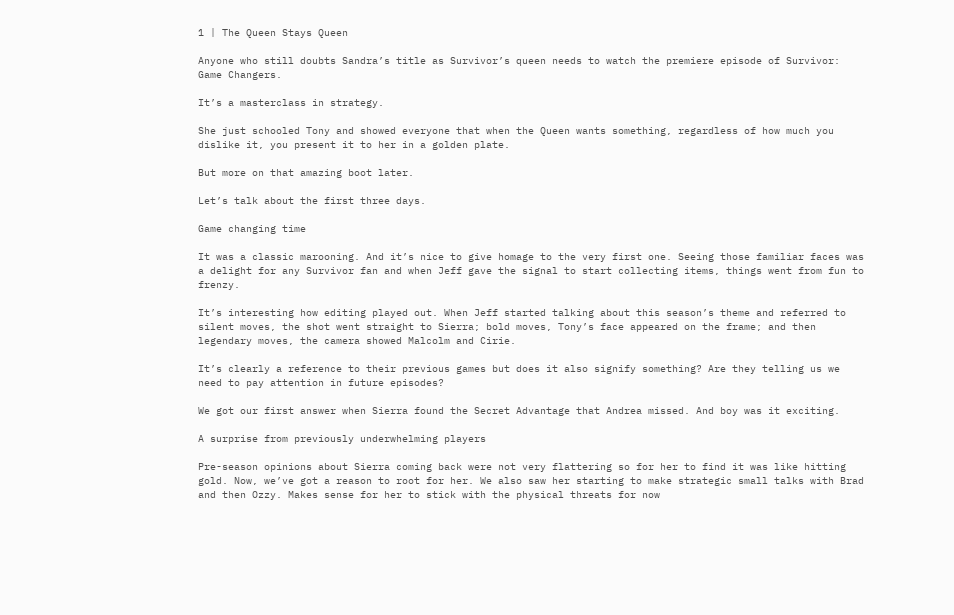1 | The Queen Stays Queen

Anyone who still doubts Sandra’s title as Survivor’s queen needs to watch the premiere episode of Survivor: Game Changers.

It’s a masterclass in strategy.

She just schooled Tony and showed everyone that when the Queen wants something, regardless of how much you dislike it, you present it to her in a golden plate.

But more on that amazing boot later.

Let’s talk about the first three days.

Game changing time

It was a classic marooning. And it’s nice to give homage to the very first one. Seeing those familiar faces was a delight for any Survivor fan and when Jeff gave the signal to start collecting items, things went from fun to frenzy.

It’s interesting how editing played out. When Jeff started talking about this season’s theme and referred to silent moves, the shot went straight to Sierra; bold moves, Tony’s face appeared on the frame; and then legendary moves, the camera showed Malcolm and Cirie.

It’s clearly a reference to their previous games but does it also signify something? Are they telling us we need to pay attention in future episodes?

We got our first answer when Sierra found the Secret Advantage that Andrea missed. And boy was it exciting.

A surprise from previously underwhelming players

Pre-season opinions about Sierra coming back were not very flattering so for her to find it was like hitting gold. Now, we’ve got a reason to root for her. We also saw her starting to make strategic small talks with Brad and then Ozzy. Makes sense for her to stick with the physical threats for now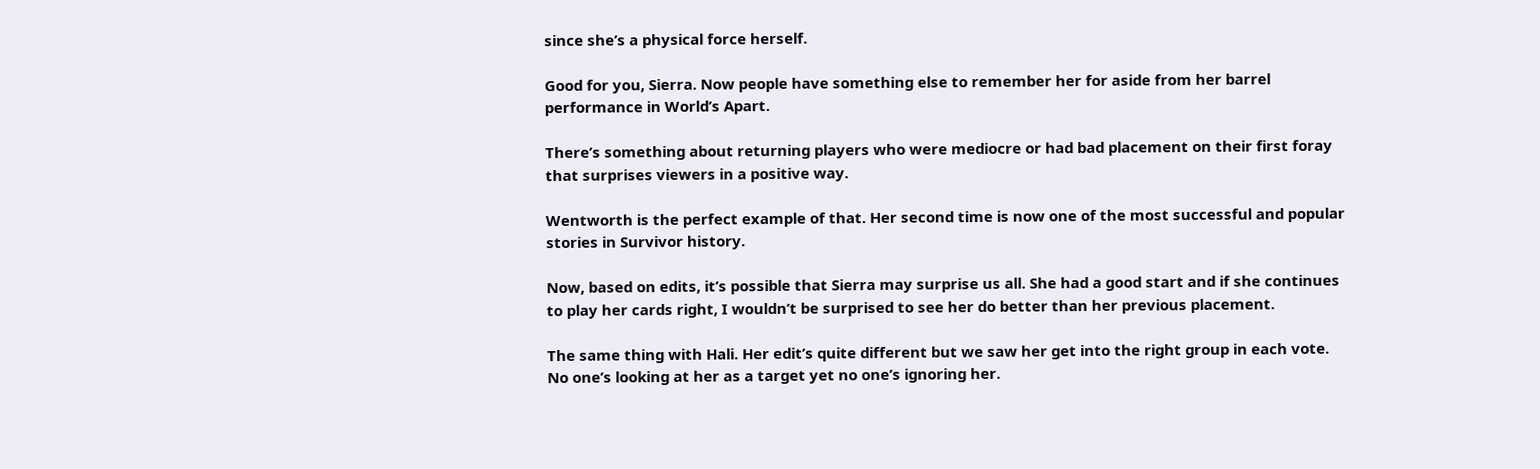since she’s a physical force herself.

Good for you, Sierra. Now people have something else to remember her for aside from her barrel performance in World’s Apart.

There’s something about returning players who were mediocre or had bad placement on their first foray that surprises viewers in a positive way.

Wentworth is the perfect example of that. Her second time is now one of the most successful and popular stories in Survivor history.

Now, based on edits, it’s possible that Sierra may surprise us all. She had a good start and if she continues to play her cards right, I wouldn’t be surprised to see her do better than her previous placement.

The same thing with Hali. Her edit’s quite different but we saw her get into the right group in each vote. No one’s looking at her as a target yet no one’s ignoring her.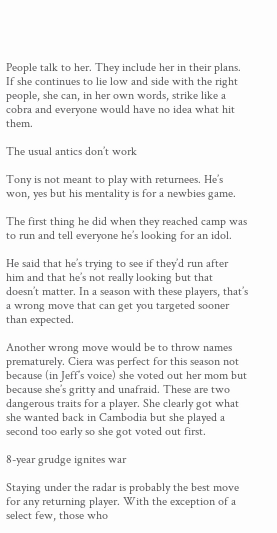People talk to her. They include her in their plans. If she continues to lie low and side with the right people, she can, in her own words, strike like a cobra and everyone would have no idea what hit them.

The usual antics don’t work

Tony is not meant to play with returnees. He’s won, yes but his mentality is for a newbies game.

The first thing he did when they reached camp was to run and tell everyone he’s looking for an idol.

He said that he’s trying to see if they’d run after him and that he’s not really looking but that doesn’t matter. In a season with these players, that’s a wrong move that can get you targeted sooner than expected.

Another wrong move would be to throw names prematurely. Ciera was perfect for this season not because (in Jeff’s voice) she voted out her mom but because she’s gritty and unafraid. These are two dangerous traits for a player. She clearly got what she wanted back in Cambodia but she played a second too early so she got voted out first.

8-year grudge ignites war

Staying under the radar is probably the best move for any returning player. With the exception of a select few, those who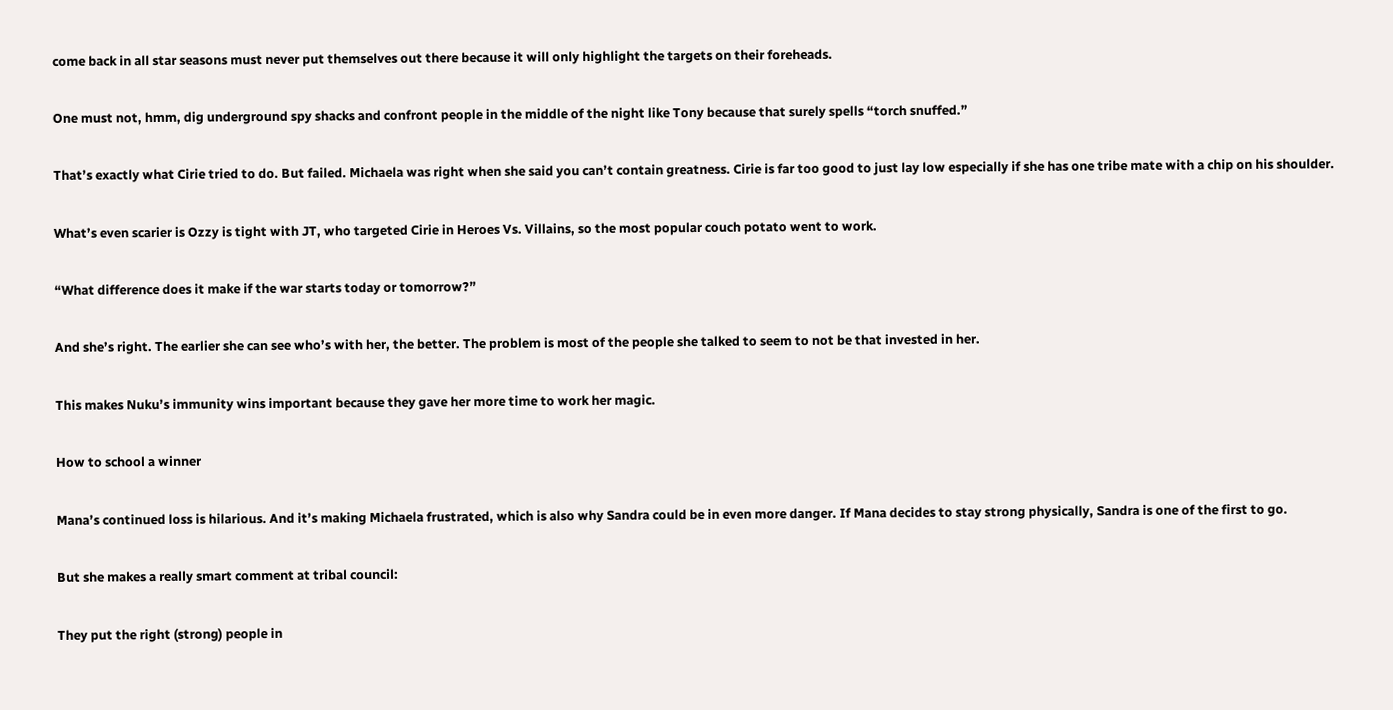come back in all star seasons must never put themselves out there because it will only highlight the targets on their foreheads.

One must not, hmm, dig underground spy shacks and confront people in the middle of the night like Tony because that surely spells “torch snuffed.”

That’s exactly what Cirie tried to do. But failed. Michaela was right when she said you can’t contain greatness. Cirie is far too good to just lay low especially if she has one tribe mate with a chip on his shoulder.

What’s even scarier is Ozzy is tight with JT, who targeted Cirie in Heroes Vs. Villains, so the most popular couch potato went to work.

“What difference does it make if the war starts today or tomorrow?”

And she’s right. The earlier she can see who’s with her, the better. The problem is most of the people she talked to seem to not be that invested in her.

This makes Nuku’s immunity wins important because they gave her more time to work her magic.

How to school a winner

Mana’s continued loss is hilarious. And it’s making Michaela frustrated, which is also why Sandra could be in even more danger. If Mana decides to stay strong physically, Sandra is one of the first to go.

But she makes a really smart comment at tribal council:

They put the right (strong) people in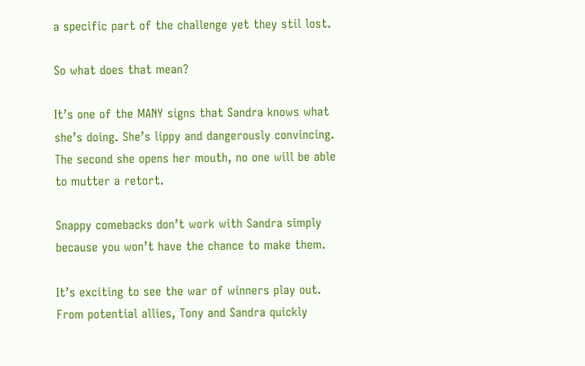a specific part of the challenge yet they stil lost.

So what does that mean?

It’s one of the MANY signs that Sandra knows what she’s doing. She’s lippy and dangerously convincing. The second she opens her mouth, no one will be able to mutter a retort.

Snappy comebacks don’t work with Sandra simply because you won’t have the chance to make them.

It’s exciting to see the war of winners play out. From potential allies, Tony and Sandra quickly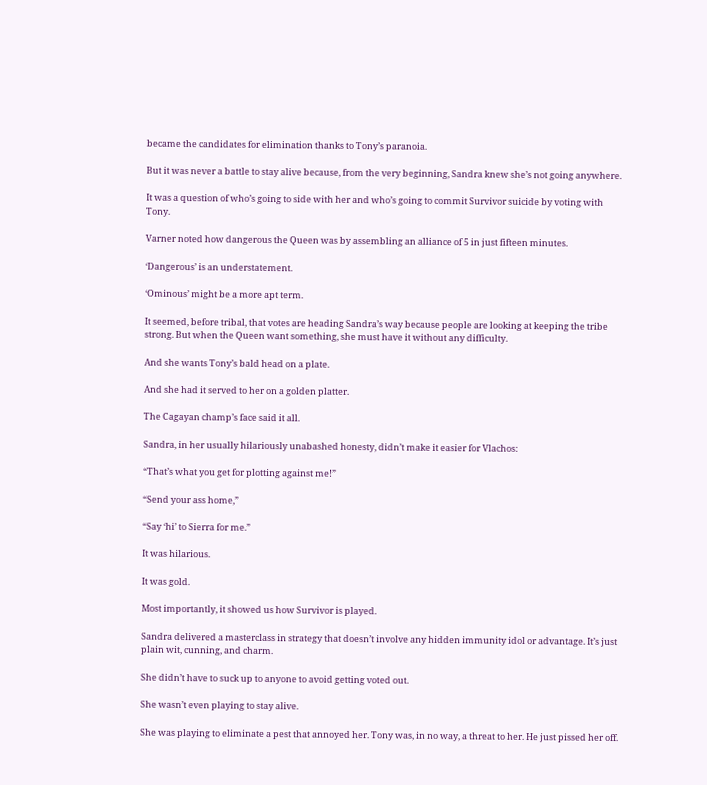became the candidates for elimination thanks to Tony’s paranoia.

But it was never a battle to stay alive because, from the very beginning, Sandra knew she’s not going anywhere.

It was a question of who’s going to side with her and who’s going to commit Survivor suicide by voting with Tony.

Varner noted how dangerous the Queen was by assembling an alliance of 5 in just fifteen minutes.

‘Dangerous’ is an understatement.

‘Ominous’ might be a more apt term.

It seemed, before tribal, that votes are heading Sandra’s way because people are looking at keeping the tribe strong. But when the Queen want something, she must have it without any difficulty.

And she wants Tony’s bald head on a plate.

And she had it served to her on a golden platter.

The Cagayan champ’s face said it all.

Sandra, in her usually hilariously unabashed honesty, didn’t make it easier for Vlachos:

“That’s what you get for plotting against me!”

“Send your ass home,”

“Say ‘hi’ to Sierra for me.”

It was hilarious.

It was gold.

Most importantly, it showed us how Survivor is played.

Sandra delivered a masterclass in strategy that doesn’t involve any hidden immunity idol or advantage. It’s just plain wit, cunning, and charm.

She didn’t have to suck up to anyone to avoid getting voted out.

She wasn’t even playing to stay alive.

She was playing to eliminate a pest that annoyed her. Tony was, in no way, a threat to her. He just pissed her off.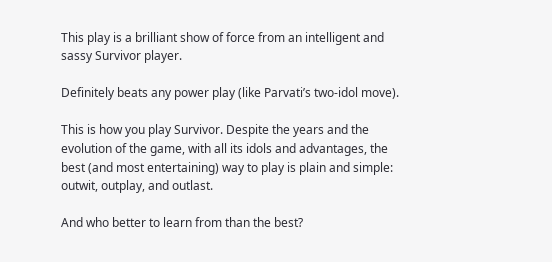This play is a brilliant show of force from an intelligent and sassy Survivor player.

Definitely beats any power play (like Parvati’s two-idol move).

This is how you play Survivor. Despite the years and the evolution of the game, with all its idols and advantages, the best (and most entertaining) way to play is plain and simple: outwit, outplay, and outlast.

And who better to learn from than the best?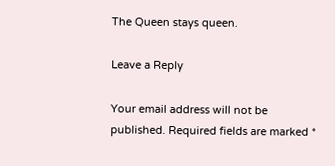The Queen stays queen.

Leave a Reply

Your email address will not be published. Required fields are marked *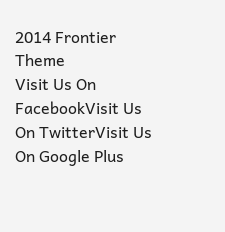2014 Frontier Theme
Visit Us On FacebookVisit Us On TwitterVisit Us On Google Plus